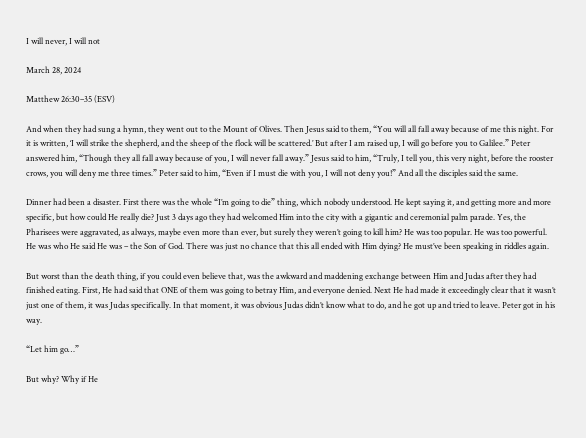I will never, I will not

March 28, 2024

Matthew 26:30–35 (ESV)

And when they had sung a hymn, they went out to the Mount of Olives. Then Jesus said to them, “You will all fall away because of me this night. For it is written, ‘I will strike the shepherd, and the sheep of the flock will be scattered.’ But after I am raised up, I will go before you to Galilee.” Peter answered him, “Though they all fall away because of you, I will never fall away.” Jesus said to him, “Truly, I tell you, this very night, before the rooster crows, you will deny me three times.” Peter said to him, “Even if I must die with you, I will not deny you!” And all the disciples said the same.

Dinner had been a disaster. First there was the whole “I’m going to die” thing, which nobody understood. He kept saying it, and getting more and more specific, but how could He really die? Just 3 days ago they had welcomed Him into the city with a gigantic and ceremonial palm parade. Yes, the Pharisees were aggravated, as always, maybe even more than ever, but surely they weren’t going to kill him? He was too popular. He was too powerful. He was who He said He was – the Son of God. There was just no chance that this all ended with Him dying? He must’ve been speaking in riddles again.

But worst than the death thing, if you could even believe that, was the awkward and maddening exchange between Him and Judas after they had finished eating. First, He had said that ONE of them was going to betray Him, and everyone denied. Next He had made it exceedingly clear that it wasn’t just one of them, it was Judas specifically. In that moment, it was obvious Judas didn’t know what to do, and he got up and tried to leave. Peter got in his way.

“Let him go…”

But why? Why if He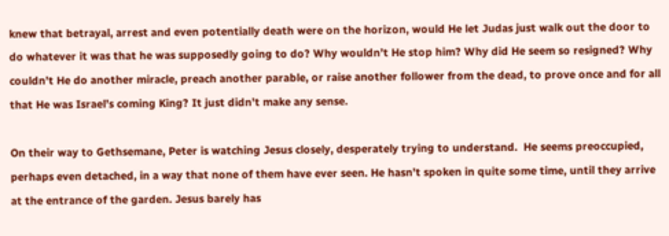knew that betrayal, arrest and even potentially death were on the horizon, would He let Judas just walk out the door to do whatever it was that he was supposedly going to do? Why wouldn’t He stop him? Why did He seem so resigned? Why couldn’t He do another miracle, preach another parable, or raise another follower from the dead, to prove once and for all that He was Israel’s coming King? It just didn’t make any sense.

On their way to Gethsemane, Peter is watching Jesus closely, desperately trying to understand.  He seems preoccupied, perhaps even detached, in a way that none of them have ever seen. He hasn’t spoken in quite some time, until they arrive at the entrance of the garden. Jesus barely has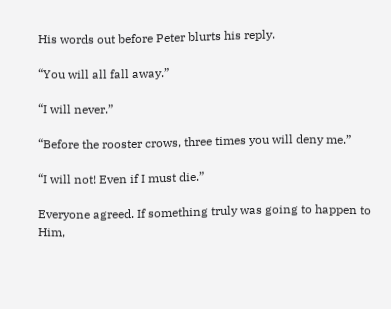His words out before Peter blurts his reply.

“You will all fall away.”

“I will never.”

“Before the rooster crows, three times you will deny me.”

“I will not! Even if I must die.”

Everyone agreed. If something truly was going to happen to Him,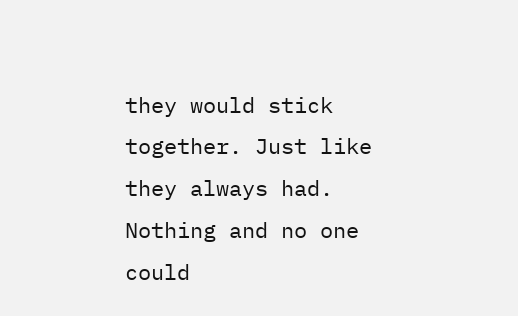they would stick together. Just like they always had. Nothing and no one could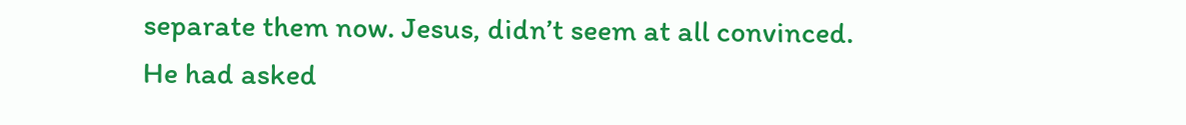separate them now. Jesus, didn’t seem at all convinced. He had asked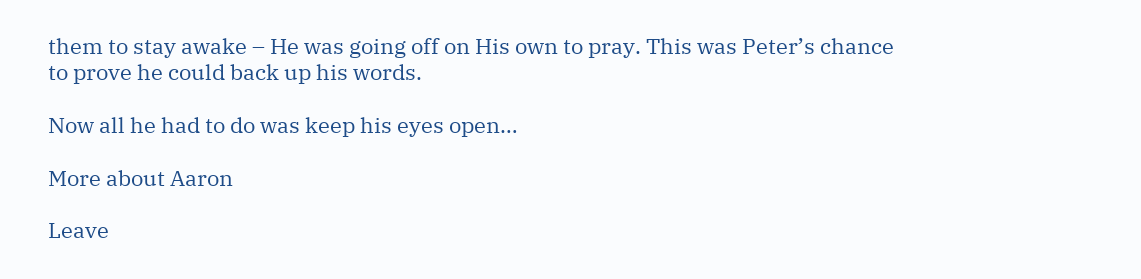them to stay awake – He was going off on His own to pray. This was Peter’s chance to prove he could back up his words.

Now all he had to do was keep his eyes open…

More about Aaron

Leave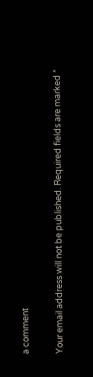a comment

Your email address will not be published. Required fields are marked *